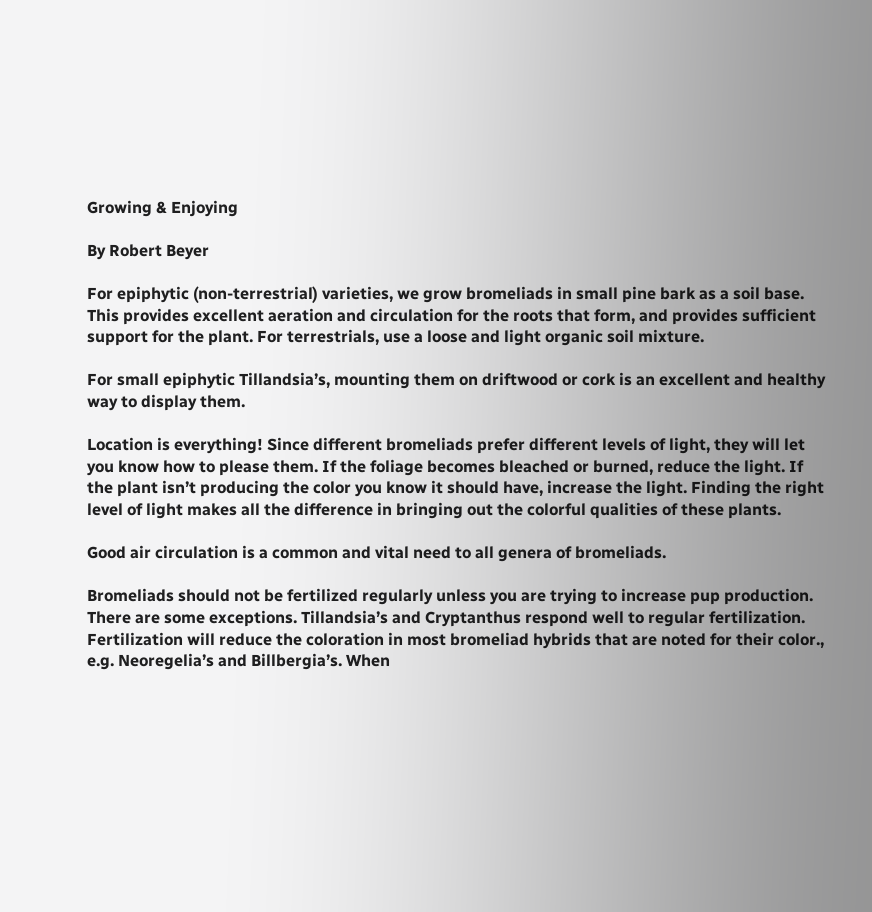Growing & Enjoying

By Robert Beyer

For epiphytic (non-terrestrial) varieties, we grow bromeliads in small pine bark as a soil base. This provides excellent aeration and circulation for the roots that form, and provides sufficient support for the plant. For terrestrials, use a loose and light organic soil mixture.

For small epiphytic Tillandsia’s, mounting them on driftwood or cork is an excellent and healthy way to display them.

Location is everything! Since different bromeliads prefer different levels of light, they will let you know how to please them. If the foliage becomes bleached or burned, reduce the light. If the plant isn’t producing the color you know it should have, increase the light. Finding the right level of light makes all the difference in bringing out the colorful qualities of these plants.

Good air circulation is a common and vital need to all genera of bromeliads.

Bromeliads should not be fertilized regularly unless you are trying to increase pup production. There are some exceptions. Tillandsia’s and Cryptanthus respond well to regular fertilization. Fertilization will reduce the coloration in most bromeliad hybrids that are noted for their color., e.g. Neoregelia’s and Billbergia’s. When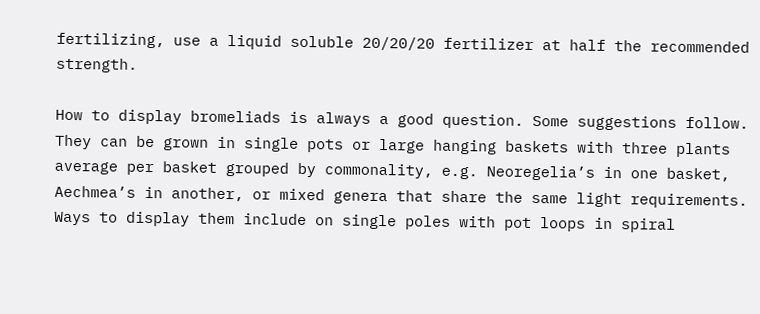fertilizing, use a liquid soluble 20/20/20 fertilizer at half the recommended strength.

How to display bromeliads is always a good question. Some suggestions follow. They can be grown in single pots or large hanging baskets with three plants average per basket grouped by commonality, e.g. Neoregelia’s in one basket, Aechmea’s in another, or mixed genera that share the same light requirements. Ways to display them include on single poles with pot loops in spiral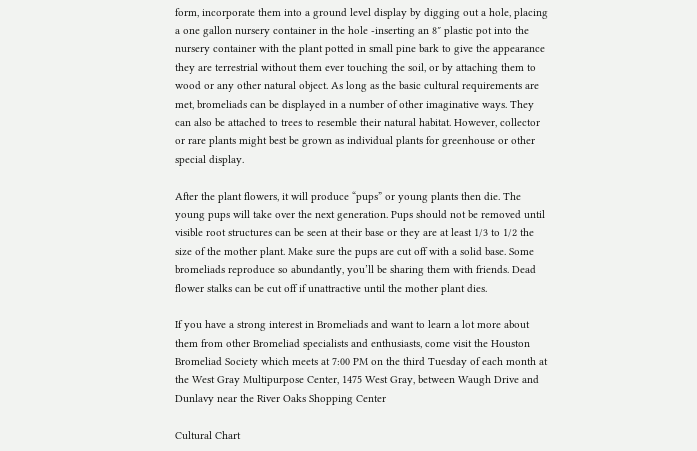form, incorporate them into a ground level display by digging out a hole, placing a one gallon nursery container in the hole -inserting an 8″ plastic pot into the nursery container with the plant potted in small pine bark to give the appearance they are terrestrial without them ever touching the soil, or by attaching them to wood or any other natural object. As long as the basic cultural requirements are met, bromeliads can be displayed in a number of other imaginative ways. They can also be attached to trees to resemble their natural habitat. However, collector or rare plants might best be grown as individual plants for greenhouse or other special display.

After the plant flowers, it will produce “pups” or young plants then die. The young pups will take over the next generation. Pups should not be removed until visible root structures can be seen at their base or they are at least 1/3 to 1/2 the size of the mother plant. Make sure the pups are cut off with a solid base. Some bromeliads reproduce so abundantly, you’ll be sharing them with friends. Dead flower stalks can be cut off if unattractive until the mother plant dies.

If you have a strong interest in Bromeliads and want to learn a lot more about them from other Bromeliad specialists and enthusiasts, come visit the Houston Bromeliad Society which meets at 7:00 PM on the third Tuesday of each month at the West Gray Multipurpose Center, 1475 West Gray, between Waugh Drive and Dunlavy near the River Oaks Shopping Center

Cultural Chart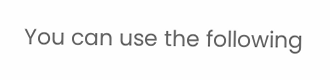You can use the following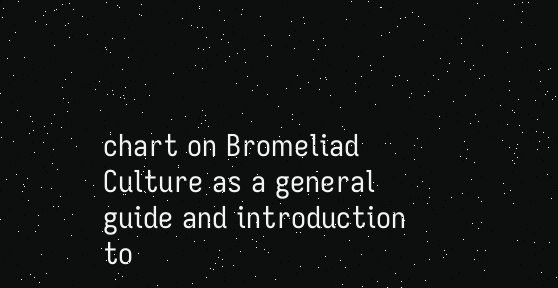chart on Bromeliad Culture as a general guide and introduction to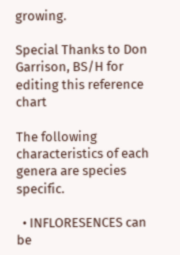growing.

Special Thanks to Don Garrison, BS/H for editing this reference chart

The following characteristics of each genera are species specific.

  • INFLORESENCES can be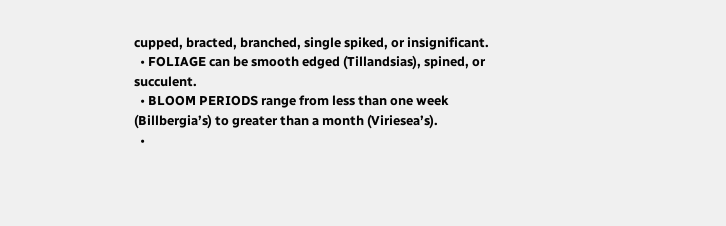cupped, bracted, branched, single spiked, or insignificant.
  • FOLIAGE can be smooth edged (Tillandsias), spined, or succulent.
  • BLOOM PERIODS range from less than one week (Billbergia’s) to greater than a month (Viriesea’s).
  •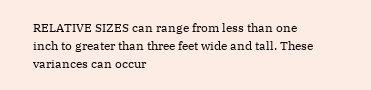RELATIVE SIZES can range from less than one inch to greater than three feet wide and tall. These variances can occur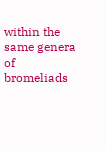within the same genera of bromeliads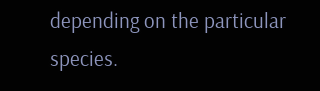depending on the particular species.